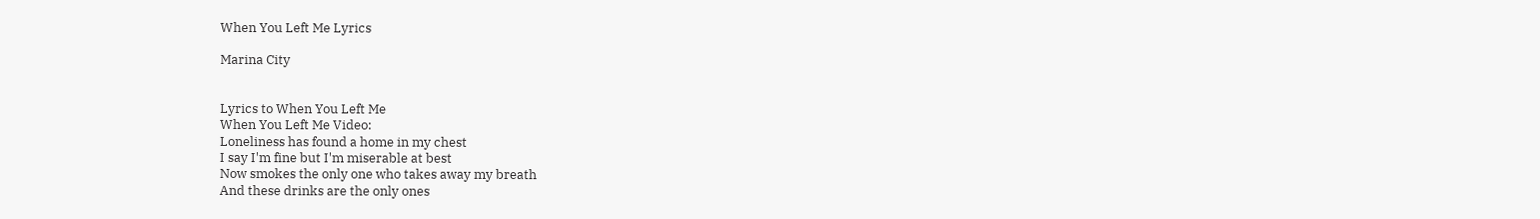When You Left Me Lyrics

Marina City


Lyrics to When You Left Me
When You Left Me Video:
Loneliness has found a home in my chest
I say I'm fine but I'm miserable at best
Now smokes the only one who takes away my breath
And these drinks are the only ones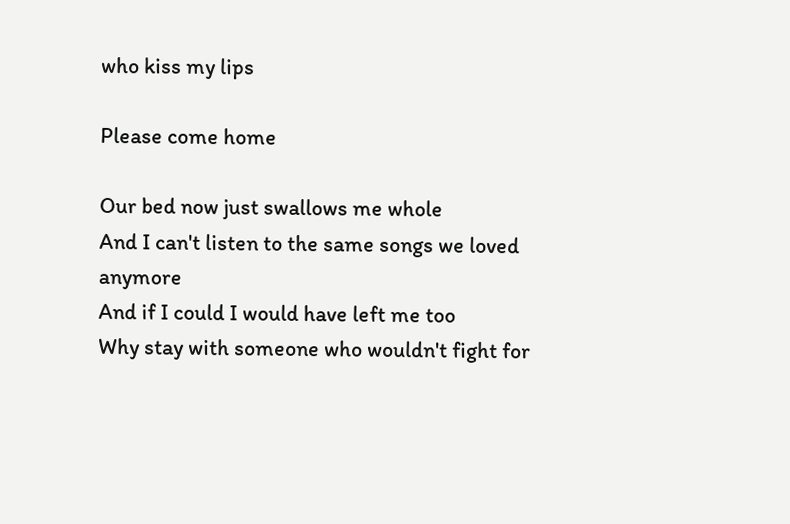who kiss my lips

Please come home

Our bed now just swallows me whole
And I can't listen to the same songs we loved anymore
And if I could I would have left me too
Why stay with someone who wouldn't fight for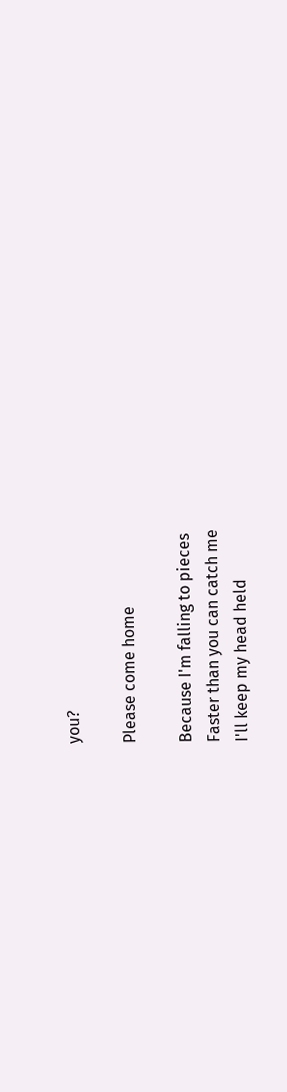you?

Please come home

Because I'm falling to pieces
Faster than you can catch me
I'll keep my head held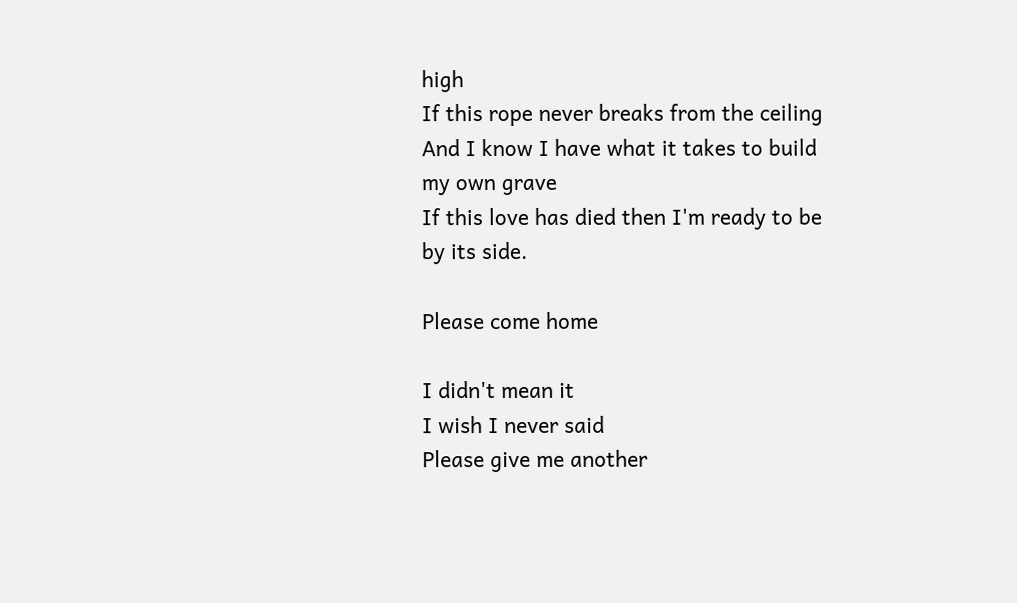high
If this rope never breaks from the ceiling
And I know I have what it takes to build my own grave
If this love has died then I'm ready to be by its side.

Please come home

I didn't mean it
I wish I never said
Please give me another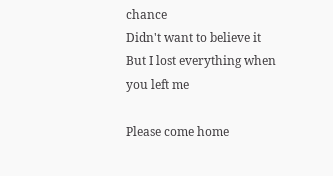chance
Didn't want to believe it
But I lost everything when you left me

Please come home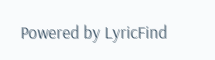Powered by LyricFind